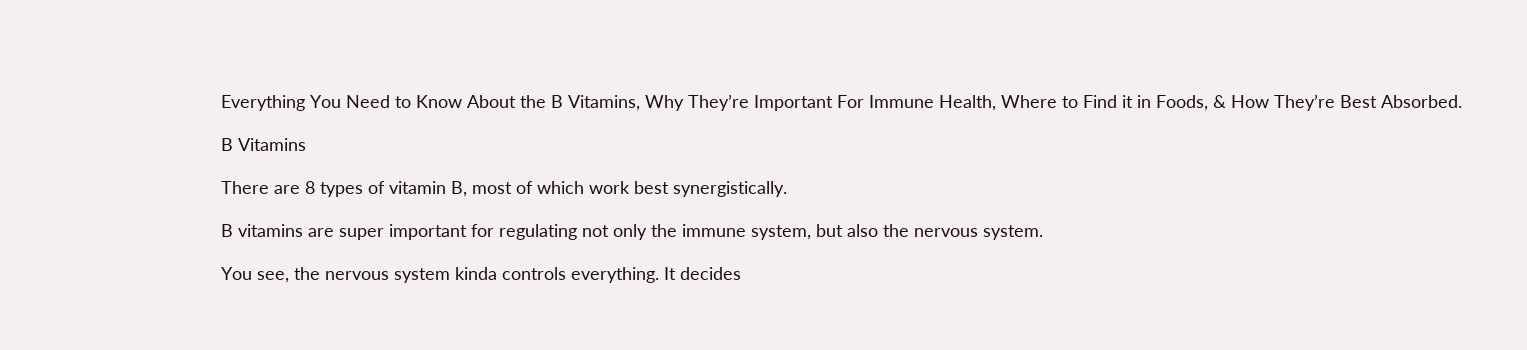Everything You Need to Know About the B Vitamins, Why They’re Important For Immune Health, Where to Find it in Foods, & How They’re Best Absorbed.

B Vitamins

There are 8 types of vitamin B, most of which work best synergistically.

B vitamins are super important for regulating not only the immune system, but also the nervous system.

You see, the nervous system kinda controls everything. It decides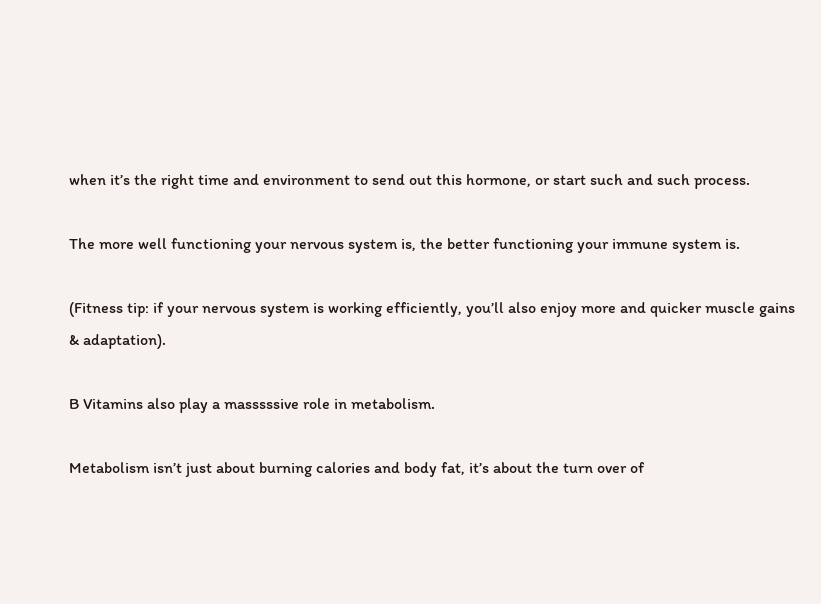when it’s the right time and environment to send out this hormone, or start such and such process.

The more well functioning your nervous system is, the better functioning your immune system is.

(Fitness tip: if your nervous system is working efficiently, you’ll also enjoy more and quicker muscle gains & adaptation).

B Vitamins also play a masssssive role in metabolism.

Metabolism isn’t just about burning calories and body fat, it’s about the turn over of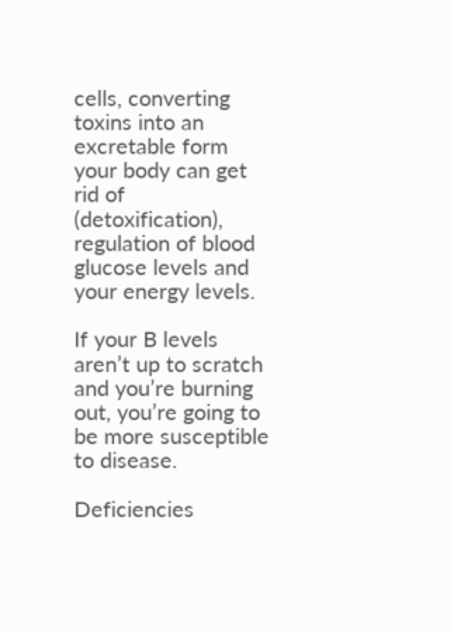cells, converting toxins into an excretable form your body can get rid of (detoxification), regulation of blood glucose levels and your energy levels.

If your B levels aren’t up to scratch and you’re burning out, you’re going to be more susceptible to disease.

Deficiencies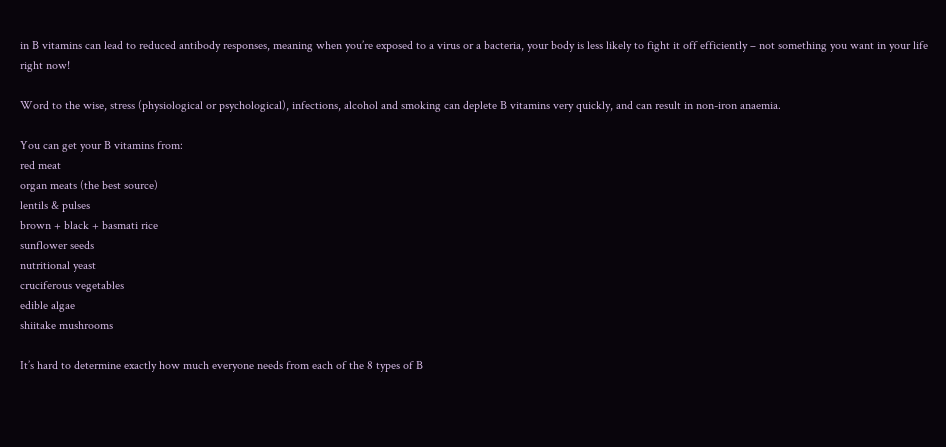in B vitamins can lead to reduced antibody responses, meaning when you’re exposed to a virus or a bacteria, your body is less likely to fight it off efficiently – not something you want in your life right now!

Word to the wise, stress (physiological or psychological), infections, alcohol and smoking can deplete B vitamins very quickly, and can result in non-iron anaemia.

You can get your B vitamins from:
red meat
organ meats (the best source)
lentils & pulses
brown + black + basmati rice
sunflower seeds
nutritional yeast
cruciferous vegetables
edible algae
shiitake mushrooms

It’s hard to determine exactly how much everyone needs from each of the 8 types of B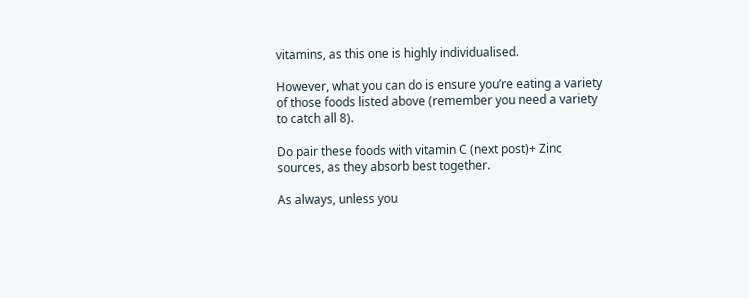vitamins, as this one is highly individualised.

However, what you can do is ensure you’re eating a variety of those foods listed above (remember you need a variety to catch all 8).

Do pair these foods with vitamin C (next post)+ Zinc sources, as they absorb best together.

As always, unless you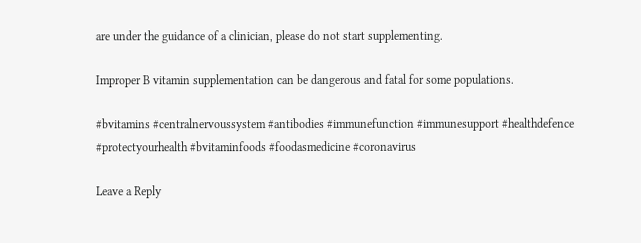are under the guidance of a clinician, please do not start supplementing.

Improper B vitamin supplementation can be dangerous and fatal for some populations.

#bvitamins #centralnervoussystem #antibodies #immunefunction #immunesupport #healthdefence #protectyourhealth #bvitaminfoods #foodasmedicine #coronavirus

Leave a Reply